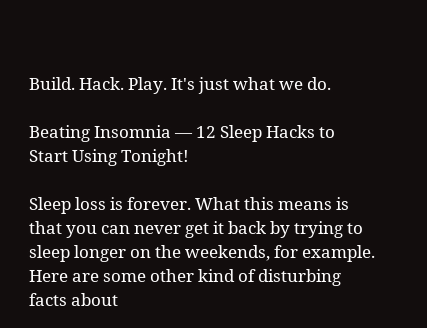Build. Hack. Play. It's just what we do.

Beating Insomnia — 12 Sleep Hacks to Start Using Tonight!

Sleep loss is forever. What this means is that you can never get it back by trying to sleep longer on the weekends, for example. Here are some other kind of disturbing facts about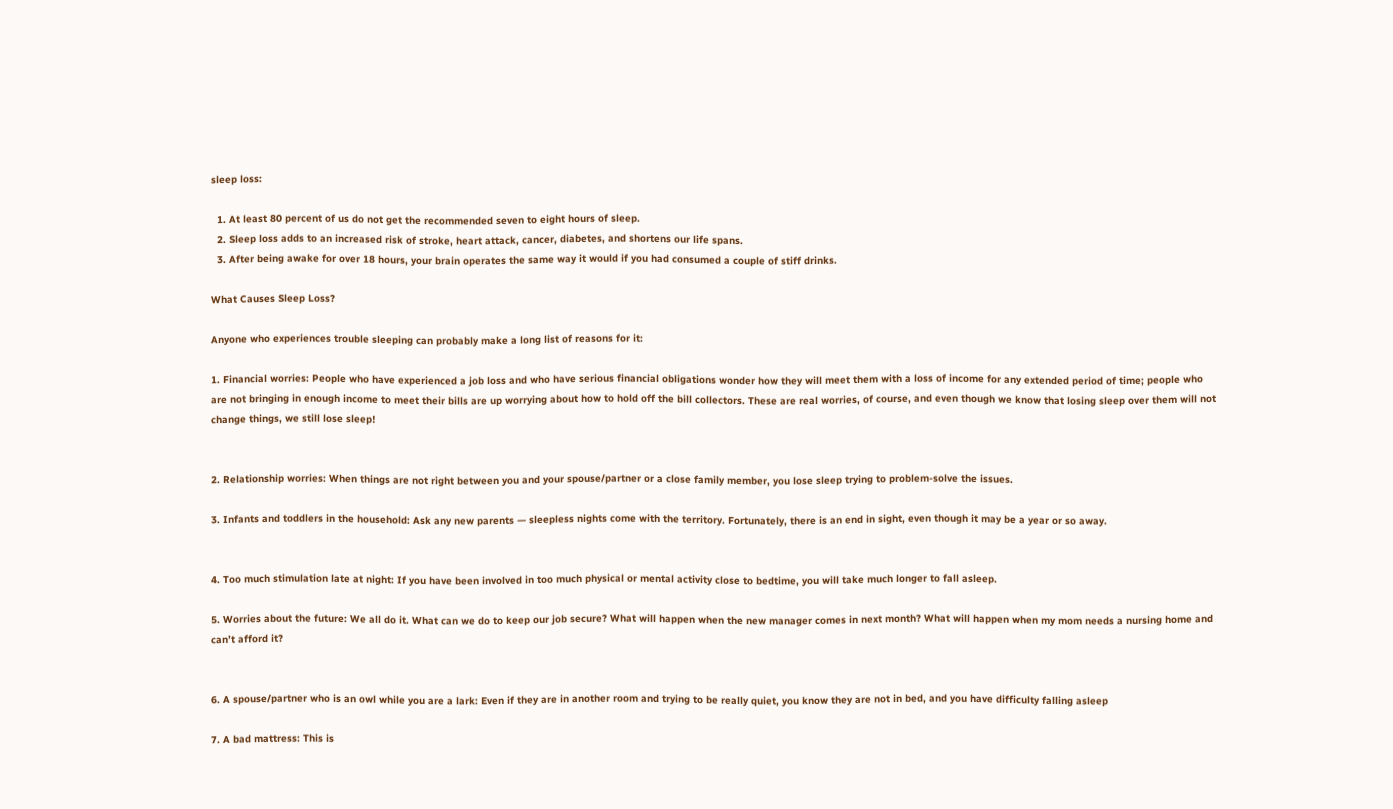sleep loss:

  1. At least 80 percent of us do not get the recommended seven to eight hours of sleep.
  2. Sleep loss adds to an increased risk of stroke, heart attack, cancer, diabetes, and shortens our life spans.
  3. After being awake for over 18 hours, your brain operates the same way it would if you had consumed a couple of stiff drinks.

What Causes Sleep Loss?

Anyone who experiences trouble sleeping can probably make a long list of reasons for it:

1. Financial worries: People who have experienced a job loss and who have serious financial obligations wonder how they will meet them with a loss of income for any extended period of time; people who are not bringing in enough income to meet their bills are up worrying about how to hold off the bill collectors. These are real worries, of course, and even though we know that losing sleep over them will not change things, we still lose sleep!


2. Relationship worries: When things are not right between you and your spouse/partner or a close family member, you lose sleep trying to problem-solve the issues.

3. Infants and toddlers in the household: Ask any new parents — sleepless nights come with the territory. Fortunately, there is an end in sight, even though it may be a year or so away.


4. Too much stimulation late at night: If you have been involved in too much physical or mental activity close to bedtime, you will take much longer to fall asleep.

5. Worries about the future: We all do it. What can we do to keep our job secure? What will happen when the new manager comes in next month? What will happen when my mom needs a nursing home and can’t afford it?


6. A spouse/partner who is an owl while you are a lark: Even if they are in another room and trying to be really quiet, you know they are not in bed, and you have difficulty falling asleep

7. A bad mattress: This is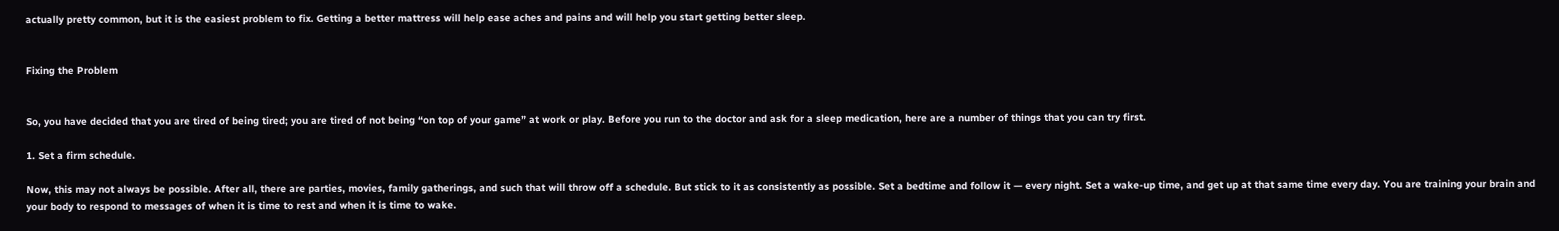actually pretty common, but it is the easiest problem to fix. Getting a better mattress will help ease aches and pains and will help you start getting better sleep.


Fixing the Problem


So, you have decided that you are tired of being tired; you are tired of not being “on top of your game” at work or play. Before you run to the doctor and ask for a sleep medication, here are a number of things that you can try first.

1. Set a firm schedule.

Now, this may not always be possible. After all, there are parties, movies, family gatherings, and such that will throw off a schedule. But stick to it as consistently as possible. Set a bedtime and follow it — every night. Set a wake-up time, and get up at that same time every day. You are training your brain and your body to respond to messages of when it is time to rest and when it is time to wake.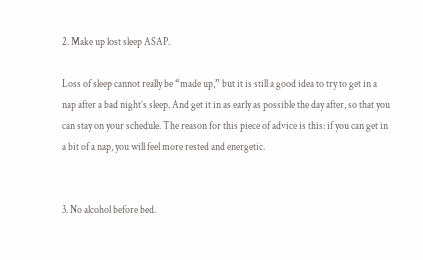2. Make up lost sleep ASAP.

Loss of sleep cannot really be “made up,” but it is still a good idea to try to get in a nap after a bad night’s sleep. And get it in as early as possible the day after, so that you can stay on your schedule. The reason for this piece of advice is this: if you can get in a bit of a nap, you will feel more rested and energetic.


3. No alcohol before bed.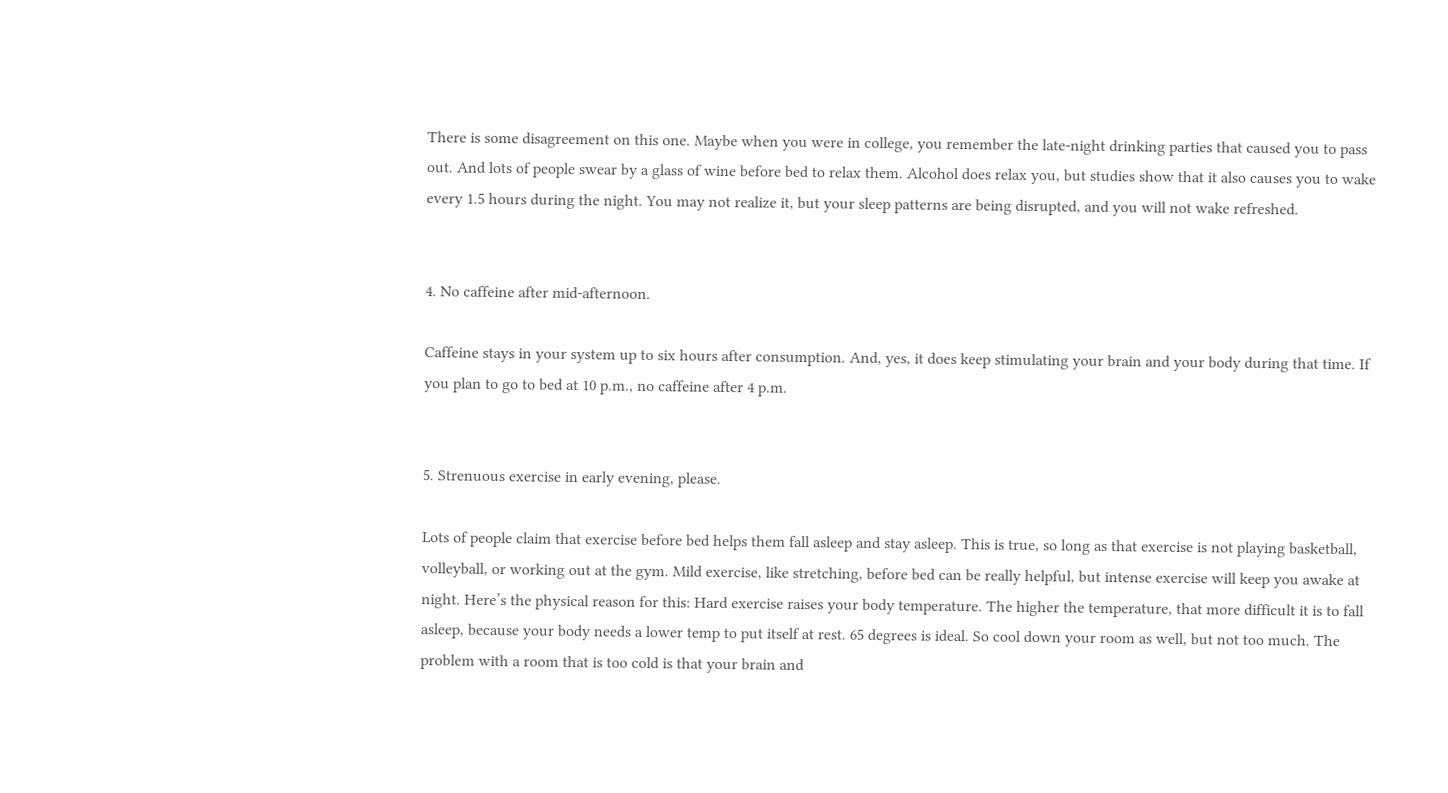There is some disagreement on this one. Maybe when you were in college, you remember the late-night drinking parties that caused you to pass out. And lots of people swear by a glass of wine before bed to relax them. Alcohol does relax you, but studies show that it also causes you to wake every 1.5 hours during the night. You may not realize it, but your sleep patterns are being disrupted, and you will not wake refreshed.


4. No caffeine after mid-afternoon.

Caffeine stays in your system up to six hours after consumption. And, yes, it does keep stimulating your brain and your body during that time. If you plan to go to bed at 10 p.m., no caffeine after 4 p.m.


5. Strenuous exercise in early evening, please.

Lots of people claim that exercise before bed helps them fall asleep and stay asleep. This is true, so long as that exercise is not playing basketball, volleyball, or working out at the gym. Mild exercise, like stretching, before bed can be really helpful, but intense exercise will keep you awake at night. Here’s the physical reason for this: Hard exercise raises your body temperature. The higher the temperature, that more difficult it is to fall asleep, because your body needs a lower temp to put itself at rest. 65 degrees is ideal. So cool down your room as well, but not too much. The problem with a room that is too cold is that your brain and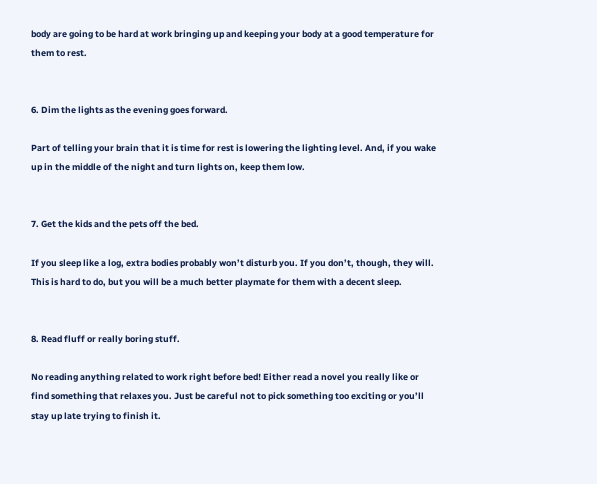body are going to be hard at work bringing up and keeping your body at a good temperature for them to rest.


6. Dim the lights as the evening goes forward.

Part of telling your brain that it is time for rest is lowering the lighting level. And, if you wake up in the middle of the night and turn lights on, keep them low.


7. Get the kids and the pets off the bed.

If you sleep like a log, extra bodies probably won’t disturb you. If you don’t, though, they will. This is hard to do, but you will be a much better playmate for them with a decent sleep.


8. Read fluff or really boring stuff.

No reading anything related to work right before bed! Either read a novel you really like or find something that relaxes you. Just be careful not to pick something too exciting or you’ll stay up late trying to finish it.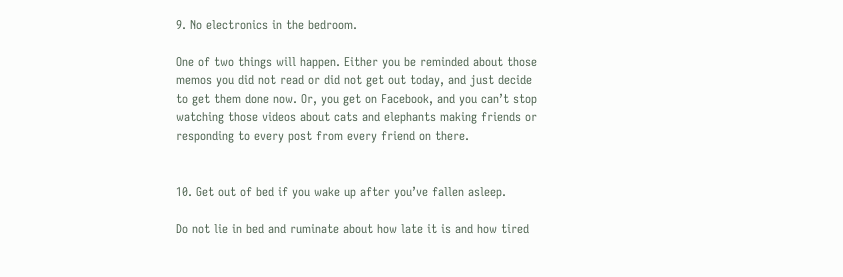9. No electronics in the bedroom.

One of two things will happen. Either you be reminded about those memos you did not read or did not get out today, and just decide to get them done now. Or, you get on Facebook, and you can’t stop watching those videos about cats and elephants making friends or responding to every post from every friend on there.


10. Get out of bed if you wake up after you’ve fallen asleep.

Do not lie in bed and ruminate about how late it is and how tired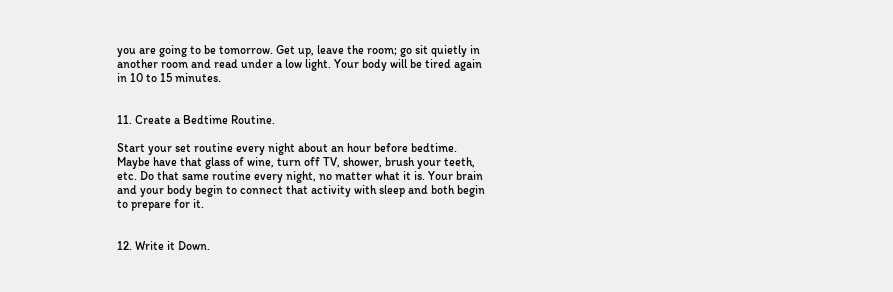you are going to be tomorrow. Get up, leave the room; go sit quietly in another room and read under a low light. Your body will be tired again in 10 to 15 minutes.


11. Create a Bedtime Routine.

Start your set routine every night about an hour before bedtime. Maybe have that glass of wine, turn off TV, shower, brush your teeth, etc. Do that same routine every night, no matter what it is. Your brain and your body begin to connect that activity with sleep and both begin to prepare for it.


12. Write it Down.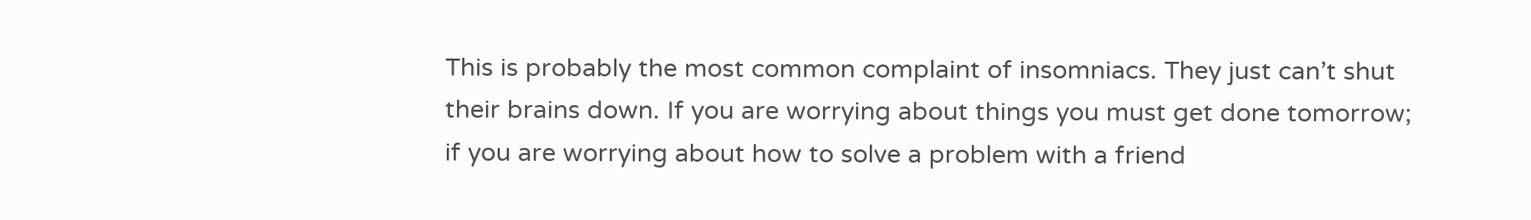This is probably the most common complaint of insomniacs. They just can’t shut their brains down. If you are worrying about things you must get done tomorrow; if you are worrying about how to solve a problem with a friend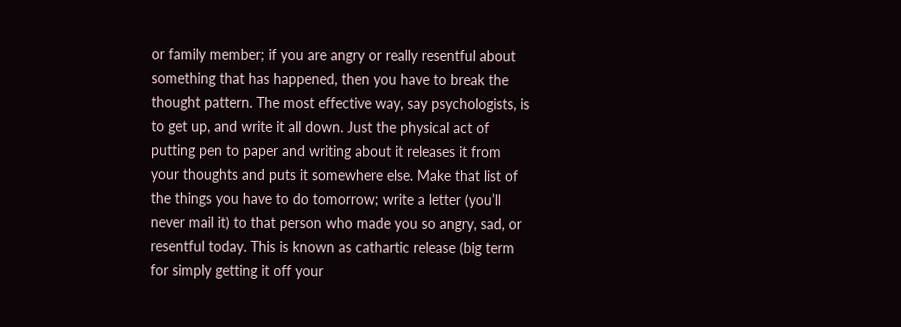or family member; if you are angry or really resentful about something that has happened, then you have to break the thought pattern. The most effective way, say psychologists, is to get up, and write it all down. Just the physical act of putting pen to paper and writing about it releases it from your thoughts and puts it somewhere else. Make that list of the things you have to do tomorrow; write a letter (you’ll never mail it) to that person who made you so angry, sad, or resentful today. This is known as cathartic release (big term for simply getting it off your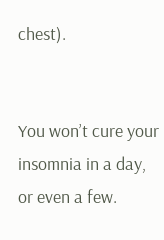chest).


You won’t cure your insomnia in a day, or even a few.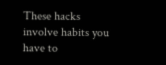These hacks involve habits you have to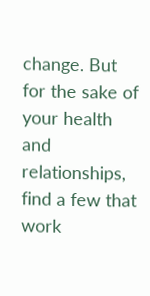change. But for the sake of your health and relationships, find a few that work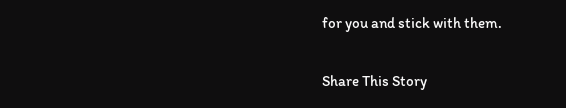for you and stick with them.

Share This Story